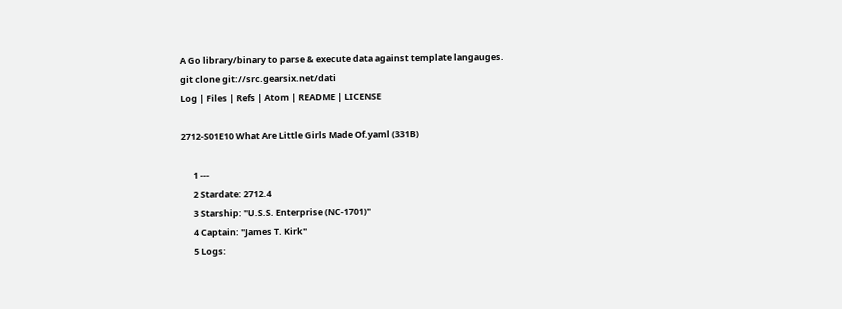A Go library/binary to parse & execute data against template langauges.
git clone git://src.gearsix.net/dati
Log | Files | Refs | Atom | README | LICENSE

2712-S01E10 What Are Little Girls Made Of.yaml (331B)

      1 ---
      2 Stardate: 2712.4
      3 Starship: "U.S.S. Enterprise (NC-1701)"
      4 Captain: "James T. Kirk"
      5 Logs: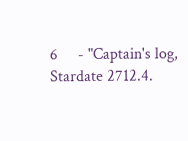6     - "Captain's log, Stardate 2712.4.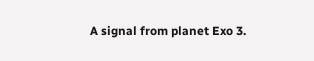A signal from planet Exo 3.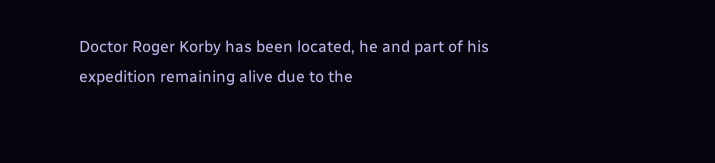Doctor Roger Korby has been located, he and part of his expedition remaining alive due to the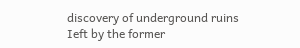discovery of underground ruins Ieft by the former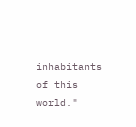inhabitants of this world."